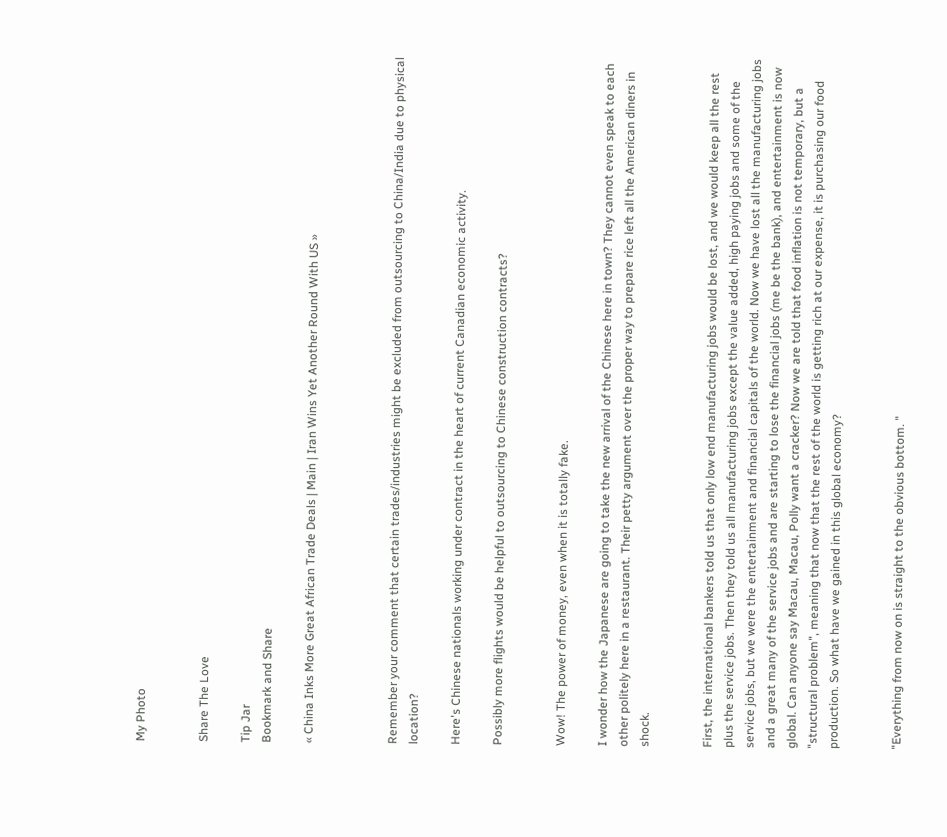My Photo


Share The Love

Tip Jar
Bookmark and Share

« China Inks More Great African Trade Deals | Main | Iran Wins Yet Another Round With US »



Remember your comment that certain trades/industries might be excluded from outsourcing to China/India due to physical location?

Here's Chinese nationals working under contract in the heart of current Canadian economic activity.

Possibly more flights would be helpful to outsourcing to Chinese construction contracts?


Wow! The power of money, even when it is totally fake.

I wonder how the Japanese are going to take the new arrival of the Chinese here in town? They cannot even speak to each other politely here in a restaurant. Their petty argument over the proper way to prepare rice left all the American diners in shock.


First, the international bankers told us that only low end manufacturing jobs would be lost, and we would keep all the rest plus the service jobs. Then they told us all manufacturing jobs except the value added, high paying jobs and some of the service jobs, but we were the entertainment and financial capitals of the world. Now we have lost all the manufacturing jobs and a great many of the service jobs and are starting to lose the financial jobs (me be the bank), and entertainment is now global. Can anyone say Macau, Macau, Polly want a cracker? Now we are told that food inflation is not temporary, but a "structural problem", meaning that now that the rest of the world is getting rich at our expense, it is purchasing our food production. So what have we gained in this global economy?


"Everything from now on is straight to the obvious bottom. "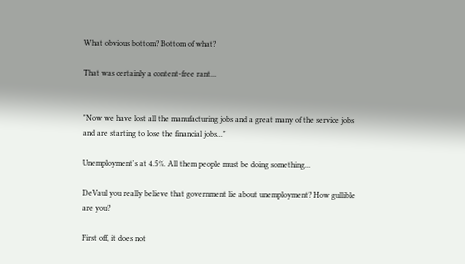What obvious bottom? Bottom of what?

That was certainly a content-free rant...


"Now we have lost all the manufacturing jobs and a great many of the service jobs and are starting to lose the financial jobs..."

Unemployment's at 4.5%. All them people must be doing something...

DeVaul you really believe that government lie about unemployment? How gullible are you?

First off, it does not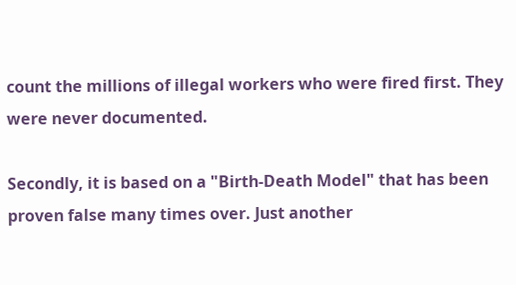count the millions of illegal workers who were fired first. They were never documented.

Secondly, it is based on a "Birth-Death Model" that has been proven false many times over. Just another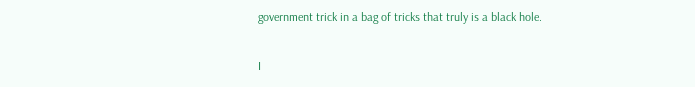government trick in a bag of tricks that truly is a black hole.

I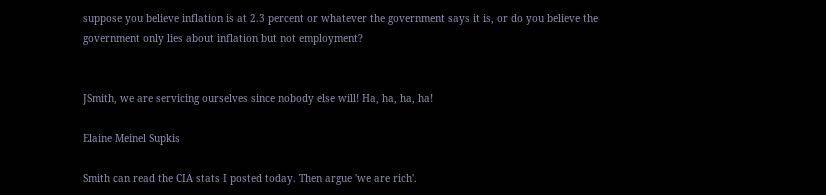suppose you believe inflation is at 2.3 percent or whatever the government says it is, or do you believe the government only lies about inflation but not employment?


JSmith, we are servicing ourselves since nobody else will! Ha, ha, ha, ha!

Elaine Meinel Supkis

Smith can read the CIA stats I posted today. Then argue 'we are rich'.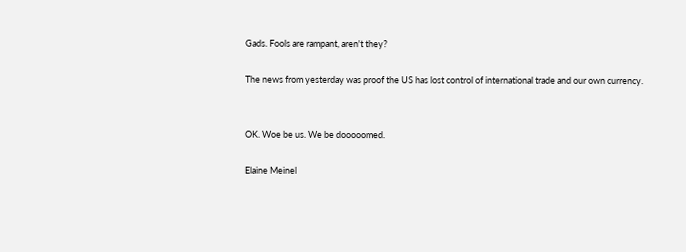Gads. Fools are rampant, aren't they?

The news from yesterday was proof the US has lost control of international trade and our own currency.


OK. Woe be us. We be dooooomed.

Elaine Meinel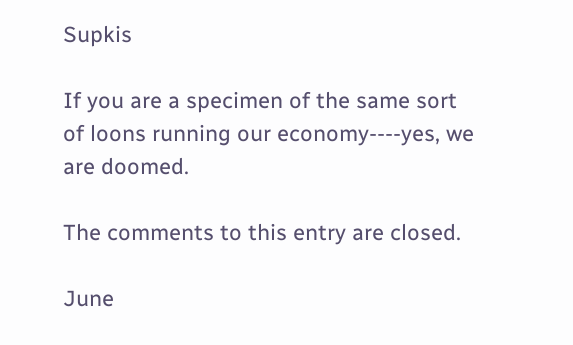Supkis

If you are a specimen of the same sort of loons running our economy----yes, we are doomed.

The comments to this entry are closed.

June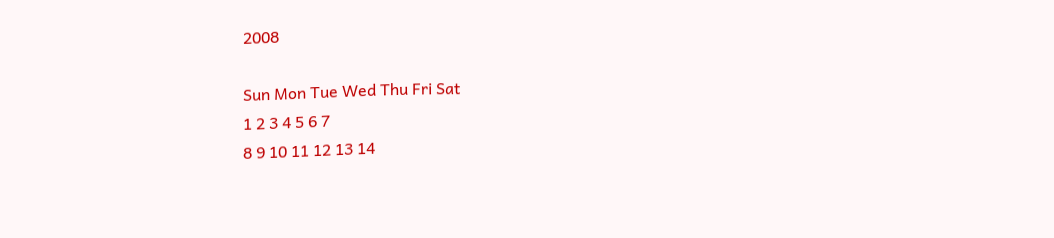2008

Sun Mon Tue Wed Thu Fri Sat
1 2 3 4 5 6 7
8 9 10 11 12 13 14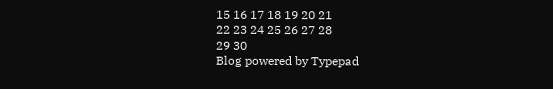15 16 17 18 19 20 21
22 23 24 25 26 27 28
29 30
Blog powered by Typepad